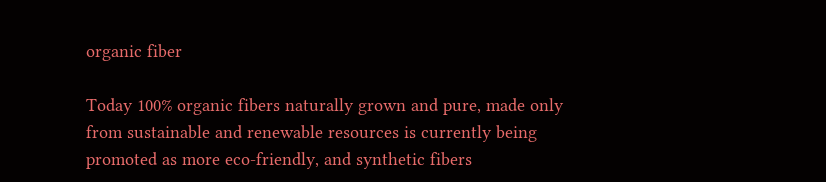organic fiber

Today 100% organic fibers naturally grown and pure, made only from sustainable and renewable resources is currently being promoted as more eco-friendly, and synthetic fibers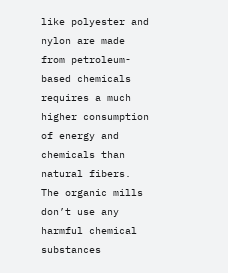like polyester and nylon are made from petroleum-based chemicals requires a much higher consumption of energy and chemicals than natural fibers.  The organic mills don’t use any harmful chemical substances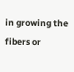in growing the fibers or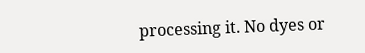processing it. No dyes or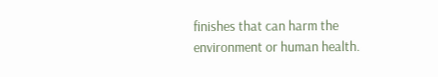finishes that can harm the environment or human health.